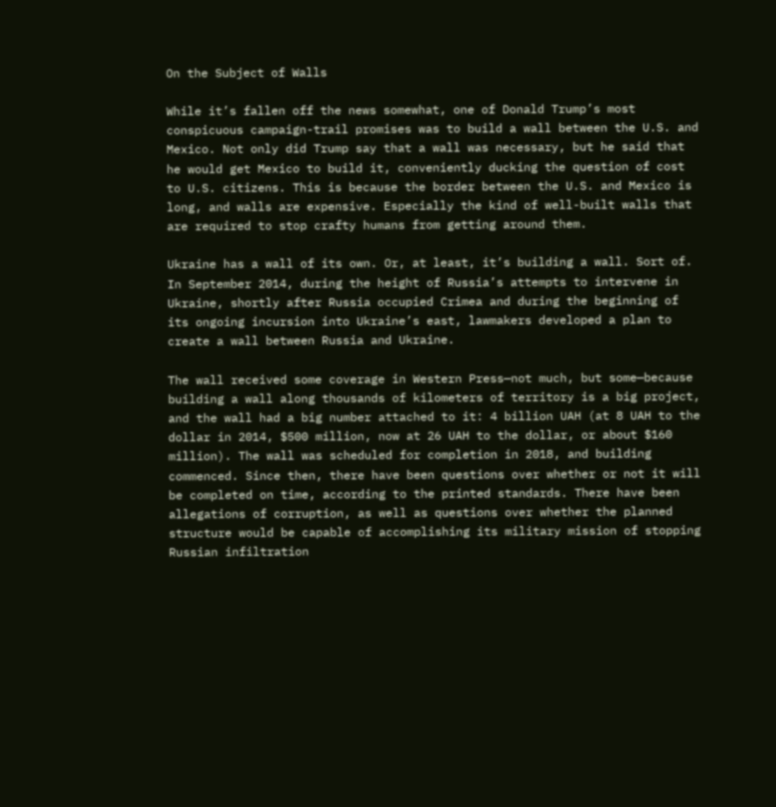On the Subject of Walls

While it’s fallen off the news somewhat, one of Donald Trump’s most conspicuous campaign-trail promises was to build a wall between the U.S. and Mexico. Not only did Trump say that a wall was necessary, but he said that he would get Mexico to build it, conveniently ducking the question of cost to U.S. citizens. This is because the border between the U.S. and Mexico is long, and walls are expensive. Especially the kind of well-built walls that are required to stop crafty humans from getting around them.

Ukraine has a wall of its own. Or, at least, it’s building a wall. Sort of. In September 2014, during the height of Russia’s attempts to intervene in Ukraine, shortly after Russia occupied Crimea and during the beginning of its ongoing incursion into Ukraine’s east, lawmakers developed a plan to create a wall between Russia and Ukraine.

The wall received some coverage in Western Press—not much, but some—because building a wall along thousands of kilometers of territory is a big project, and the wall had a big number attached to it: 4 billion UAH (at 8 UAH to the dollar in 2014, $500 million, now at 26 UAH to the dollar, or about $160 million). The wall was scheduled for completion in 2018, and building commenced. Since then, there have been questions over whether or not it will be completed on time, according to the printed standards. There have been allegations of corruption, as well as questions over whether the planned structure would be capable of accomplishing its military mission of stopping Russian infiltration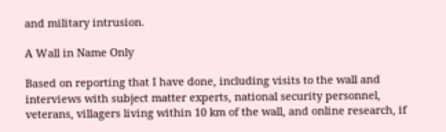and military intrusion.

A Wall in Name Only

Based on reporting that I have done, including visits to the wall and interviews with subject matter experts, national security personnel, veterans, villagers living within 10 km of the wall, and online research, if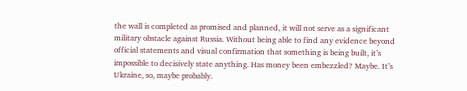the wall is completed as promised and planned, it will not serve as a significant military obstacle against Russia. Without being able to find any evidence beyond official statements and visual confirmation that something is being built, it’s impossible to decisively state anything. Has money been embezzled? Maybe. It’s Ukraine, so, maybe probably.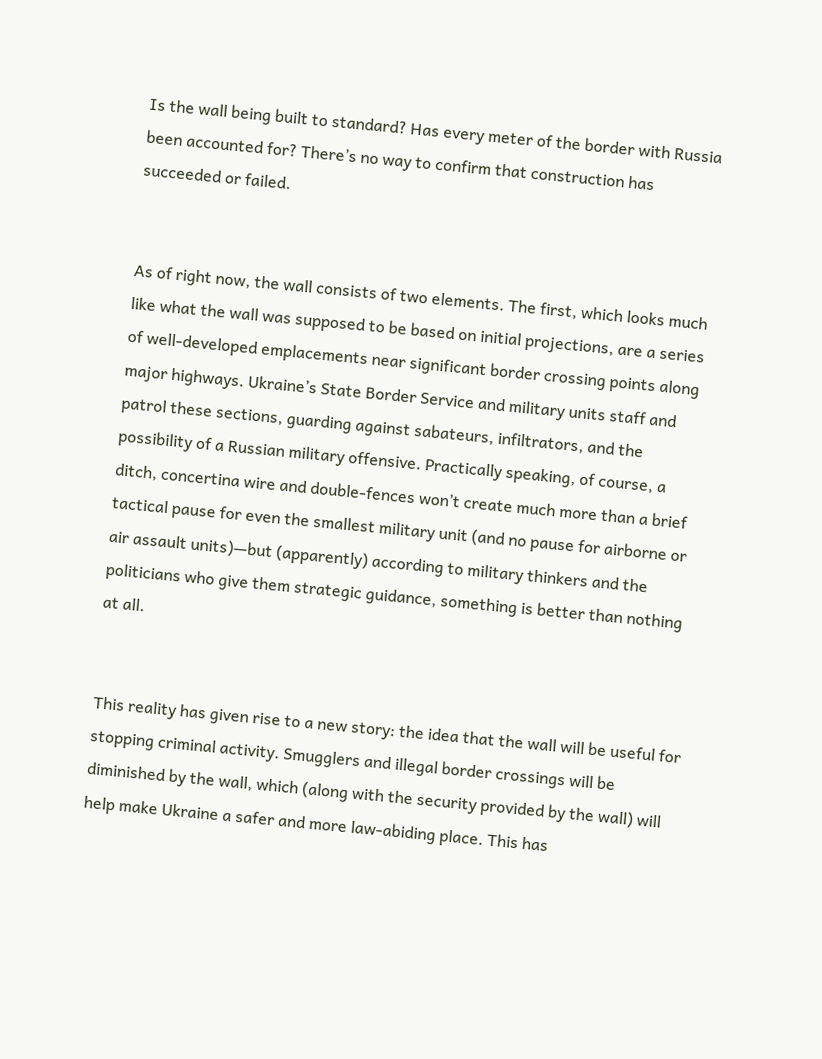Is the wall being built to standard? Has every meter of the border with Russia been accounted for? There’s no way to confirm that construction has succeeded or failed.


As of right now, the wall consists of two elements. The first, which looks much like what the wall was supposed to be based on initial projections, are a series of well-developed emplacements near significant border crossing points along major highways. Ukraine’s State Border Service and military units staff and patrol these sections, guarding against sabateurs, infiltrators, and the possibility of a Russian military offensive. Practically speaking, of course, a ditch, concertina wire and double-fences won’t create much more than a brief tactical pause for even the smallest military unit (and no pause for airborne or air assault units)—but (apparently) according to military thinkers and the politicians who give them strategic guidance, something is better than nothing at all.


This reality has given rise to a new story: the idea that the wall will be useful for stopping criminal activity. Smugglers and illegal border crossings will be diminished by the wall, which (along with the security provided by the wall) will help make Ukraine a safer and more law-abiding place. This has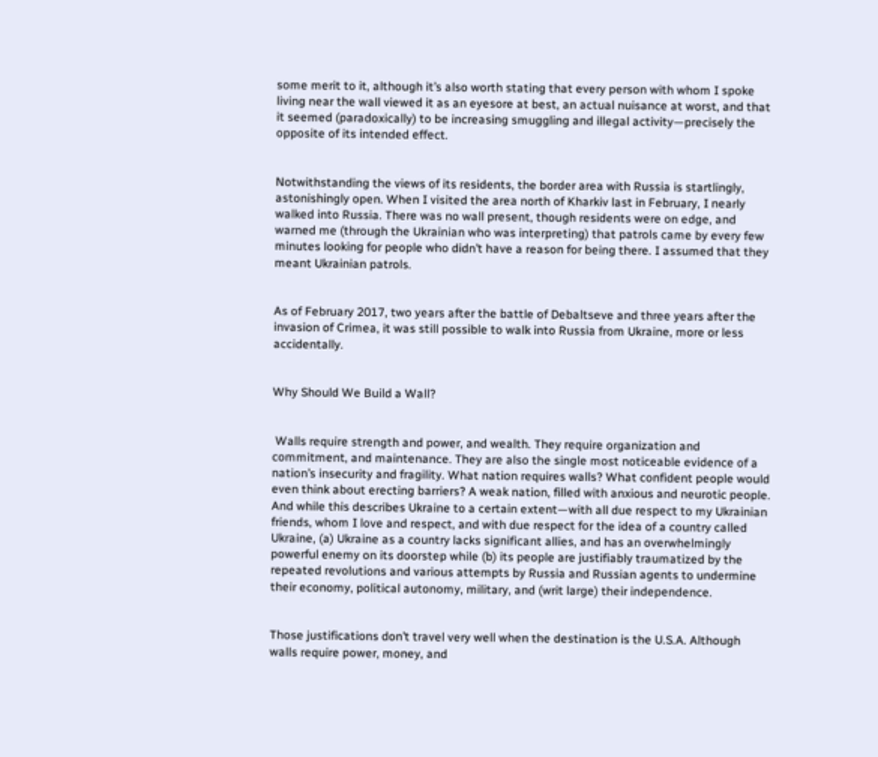some merit to it, although it’s also worth stating that every person with whom I spoke living near the wall viewed it as an eyesore at best, an actual nuisance at worst, and that it seemed (paradoxically) to be increasing smuggling and illegal activity—precisely the opposite of its intended effect.


Notwithstanding the views of its residents, the border area with Russia is startlingly, astonishingly open. When I visited the area north of Kharkiv last in February, I nearly walked into Russia. There was no wall present, though residents were on edge, and warned me (through the Ukrainian who was interpreting) that patrols came by every few minutes looking for people who didn’t have a reason for being there. I assumed that they meant Ukrainian patrols.


As of February 2017, two years after the battle of Debaltseve and three years after the invasion of Crimea, it was still possible to walk into Russia from Ukraine, more or less accidentally.


Why Should We Build a Wall?


 Walls require strength and power, and wealth. They require organization and commitment, and maintenance. They are also the single most noticeable evidence of a nation’s insecurity and fragility. What nation requires walls? What confident people would even think about erecting barriers? A weak nation, filled with anxious and neurotic people. And while this describes Ukraine to a certain extent—with all due respect to my Ukrainian friends, whom I love and respect, and with due respect for the idea of a country called Ukraine, (a) Ukraine as a country lacks significant allies, and has an overwhelmingly powerful enemy on its doorstep while (b) its people are justifiably traumatized by the repeated revolutions and various attempts by Russia and Russian agents to undermine their economy, political autonomy, military, and (writ large) their independence.


Those justifications don’t travel very well when the destination is the U.S.A. Although walls require power, money, and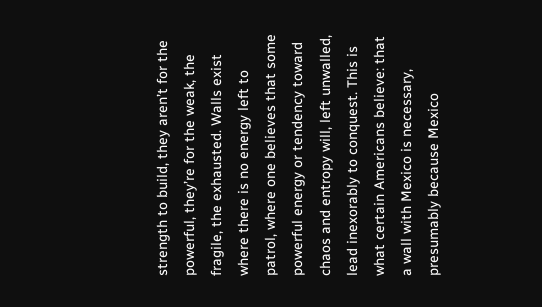strength to build, they aren’t for the powerful, they’re for the weak, the fragile, the exhausted. Walls exist where there is no energy left to patrol, where one believes that some powerful energy or tendency toward chaos and entropy will, left unwalled, lead inexorably to conquest. This is what certain Americans believe: that a wall with Mexico is necessary, presumably because Mexico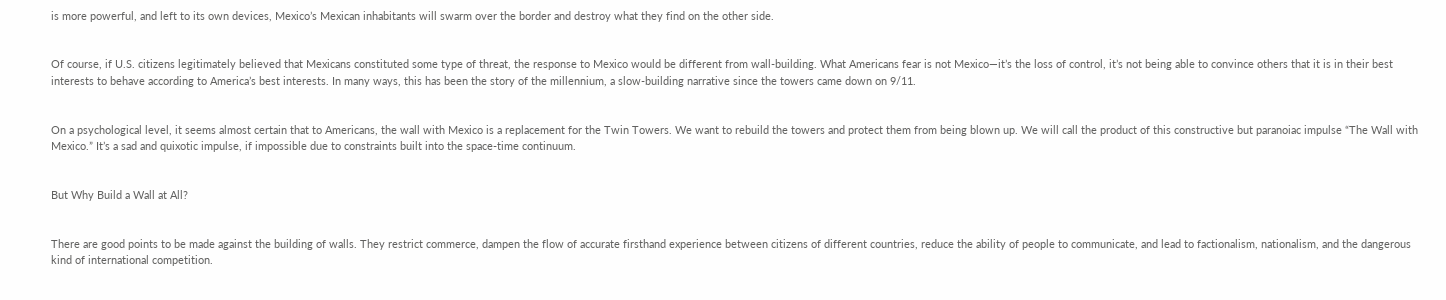is more powerful, and left to its own devices, Mexico’s Mexican inhabitants will swarm over the border and destroy what they find on the other side.


Of course, if U.S. citizens legitimately believed that Mexicans constituted some type of threat, the response to Mexico would be different from wall-building. What Americans fear is not Mexico—it’s the loss of control, it’s not being able to convince others that it is in their best interests to behave according to America’s best interests. In many ways, this has been the story of the millennium, a slow-building narrative since the towers came down on 9/11.


On a psychological level, it seems almost certain that to Americans, the wall with Mexico is a replacement for the Twin Towers. We want to rebuild the towers and protect them from being blown up. We will call the product of this constructive but paranoiac impulse “The Wall with Mexico.” It’s a sad and quixotic impulse, if impossible due to constraints built into the space-time continuum.


But Why Build a Wall at All?


There are good points to be made against the building of walls. They restrict commerce, dampen the flow of accurate firsthand experience between citizens of different countries, reduce the ability of people to communicate, and lead to factionalism, nationalism, and the dangerous kind of international competition.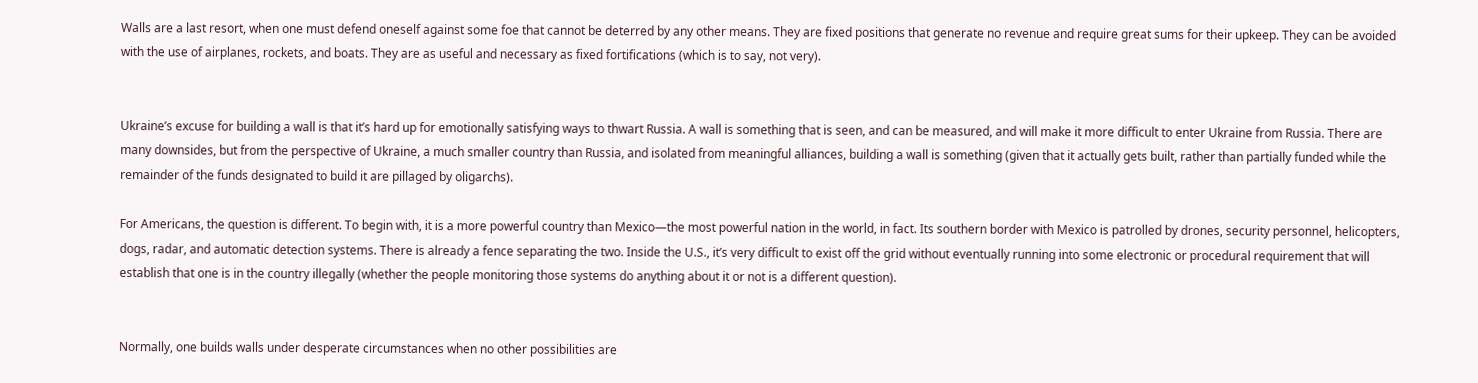Walls are a last resort, when one must defend oneself against some foe that cannot be deterred by any other means. They are fixed positions that generate no revenue and require great sums for their upkeep. They can be avoided with the use of airplanes, rockets, and boats. They are as useful and necessary as fixed fortifications (which is to say, not very).


Ukraine’s excuse for building a wall is that it’s hard up for emotionally satisfying ways to thwart Russia. A wall is something that is seen, and can be measured, and will make it more difficult to enter Ukraine from Russia. There are many downsides, but from the perspective of Ukraine, a much smaller country than Russia, and isolated from meaningful alliances, building a wall is something (given that it actually gets built, rather than partially funded while the remainder of the funds designated to build it are pillaged by oligarchs).

For Americans, the question is different. To begin with, it is a more powerful country than Mexico—the most powerful nation in the world, in fact. Its southern border with Mexico is patrolled by drones, security personnel, helicopters, dogs, radar, and automatic detection systems. There is already a fence separating the two. Inside the U.S., it’s very difficult to exist off the grid without eventually running into some electronic or procedural requirement that will establish that one is in the country illegally (whether the people monitoring those systems do anything about it or not is a different question).


Normally, one builds walls under desperate circumstances when no other possibilities are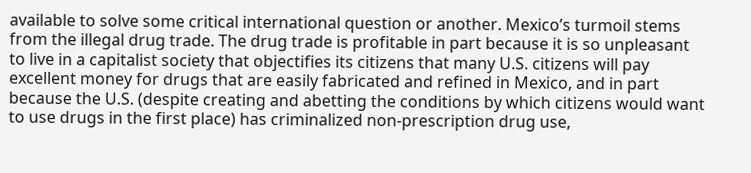available to solve some critical international question or another. Mexico’s turmoil stems from the illegal drug trade. The drug trade is profitable in part because it is so unpleasant to live in a capitalist society that objectifies its citizens that many U.S. citizens will pay excellent money for drugs that are easily fabricated and refined in Mexico, and in part because the U.S. (despite creating and abetting the conditions by which citizens would want to use drugs in the first place) has criminalized non-prescription drug use,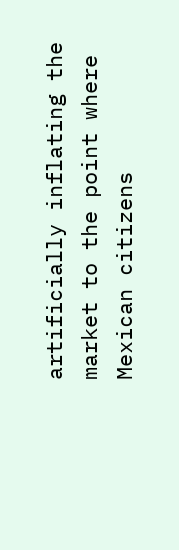artificially inflating the market to the point where Mexican citizens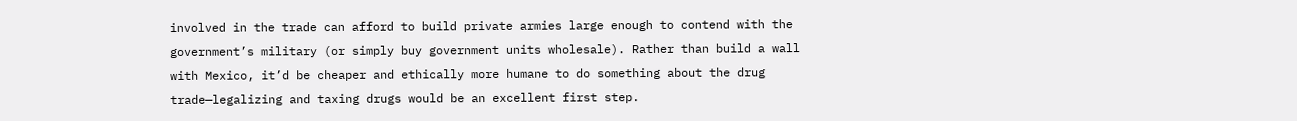involved in the trade can afford to build private armies large enough to contend with the government’s military (or simply buy government units wholesale). Rather than build a wall with Mexico, it’d be cheaper and ethically more humane to do something about the drug trade—legalizing and taxing drugs would be an excellent first step.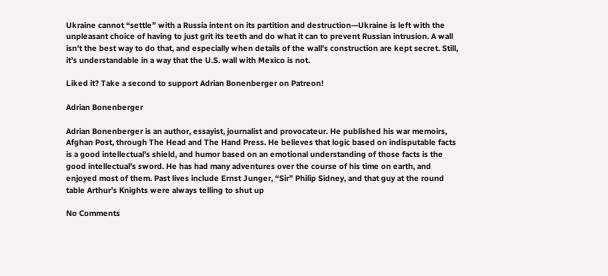Ukraine cannot “settle” with a Russia intent on its partition and destruction—Ukraine is left with the unpleasant choice of having to just grit its teeth and do what it can to prevent Russian intrusion. A wall isn’t the best way to do that, and especially when details of the wall’s construction are kept secret. Still, it’s understandable in a way that the U.S. wall with Mexico is not.

Liked it? Take a second to support Adrian Bonenberger on Patreon!

Adrian Bonenberger

Adrian Bonenberger is an author, essayist, journalist and provocateur. He published his war memoirs, Afghan Post, through The Head and The Hand Press. He believes that logic based on indisputable facts is a good intellectual’s shield, and humor based on an emotional understanding of those facts is the good intellectual’s sword. He has had many adventures over the course of his time on earth, and enjoyed most of them. Past lives include Ernst Junger, “Sir” Philip Sidney, and that guy at the round table Arthur’s Knights were always telling to shut up

No Comments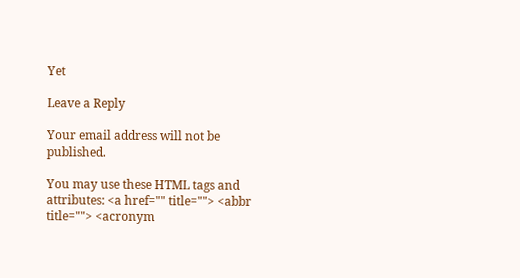Yet

Leave a Reply

Your email address will not be published.

You may use these HTML tags and attributes: <a href="" title=""> <abbr title=""> <acronym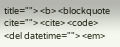title=""> <b> <blockquote cite=""> <cite> <code> <del datetime=""> <em>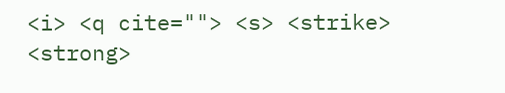<i> <q cite=""> <s> <strike> <strong>